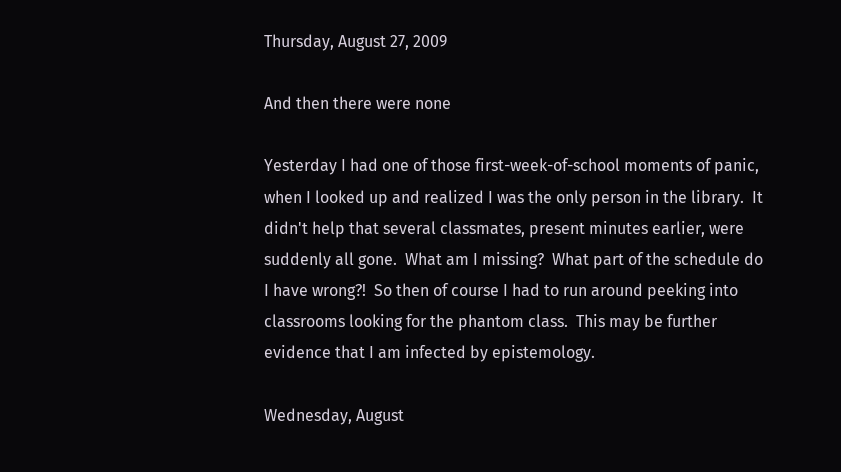Thursday, August 27, 2009

And then there were none

Yesterday I had one of those first-week-of-school moments of panic, when I looked up and realized I was the only person in the library.  It didn't help that several classmates, present minutes earlier, were suddenly all gone.  What am I missing?  What part of the schedule do I have wrong?!  So then of course I had to run around peeking into classrooms looking for the phantom class.  This may be further evidence that I am infected by epistemology.

Wednesday, August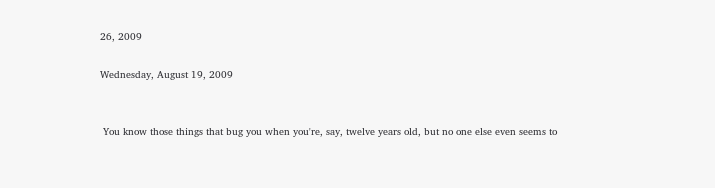26, 2009

Wednesday, August 19, 2009


 You know those things that bug you when you're, say, twelve years old, but no one else even seems to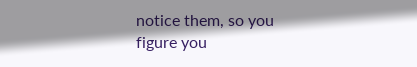notice them, so you figure you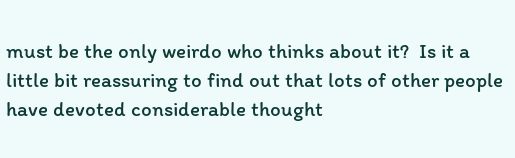must be the only weirdo who thinks about it?  Is it a little bit reassuring to find out that lots of other people have devoted considerable thought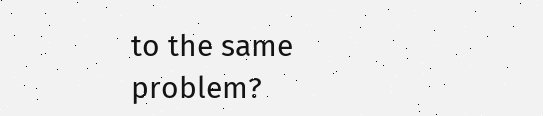to the same problem?